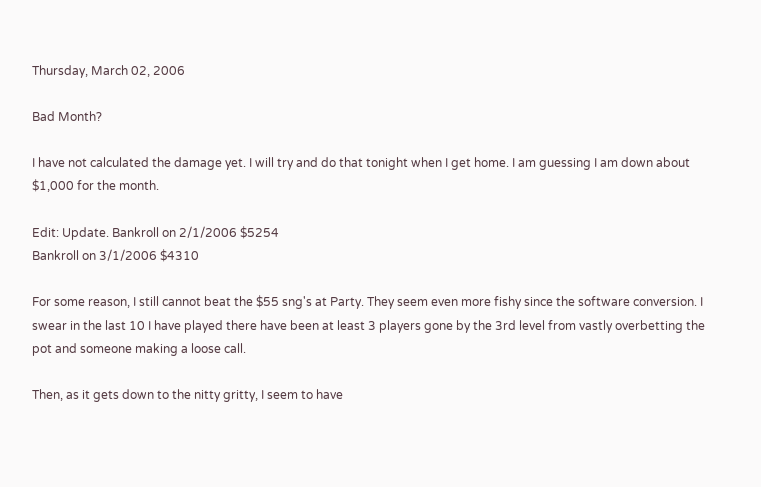Thursday, March 02, 2006

Bad Month?

I have not calculated the damage yet. I will try and do that tonight when I get home. I am guessing I am down about $1,000 for the month.

Edit: Update. Bankroll on 2/1/2006 $5254
Bankroll on 3/1/2006 $4310

For some reason, I still cannot beat the $55 sng's at Party. They seem even more fishy since the software conversion. I swear in the last 10 I have played there have been at least 3 players gone by the 3rd level from vastly overbetting the pot and someone making a loose call.

Then, as it gets down to the nitty gritty, I seem to have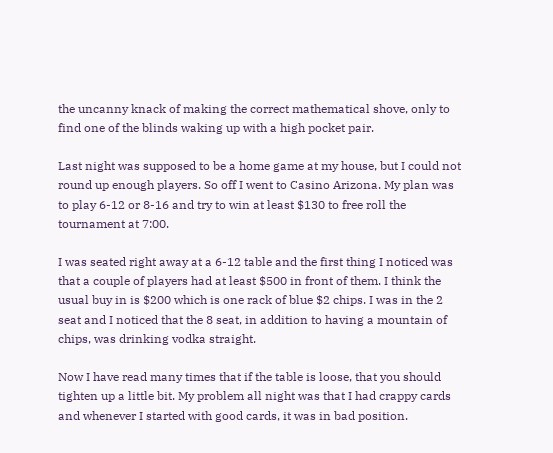the uncanny knack of making the correct mathematical shove, only to find one of the blinds waking up with a high pocket pair.

Last night was supposed to be a home game at my house, but I could not round up enough players. So off I went to Casino Arizona. My plan was to play 6-12 or 8-16 and try to win at least $130 to free roll the tournament at 7:00.

I was seated right away at a 6-12 table and the first thing I noticed was that a couple of players had at least $500 in front of them. I think the usual buy in is $200 which is one rack of blue $2 chips. I was in the 2 seat and I noticed that the 8 seat, in addition to having a mountain of chips, was drinking vodka straight.

Now I have read many times that if the table is loose, that you should tighten up a little bit. My problem all night was that I had crappy cards and whenever I started with good cards, it was in bad position.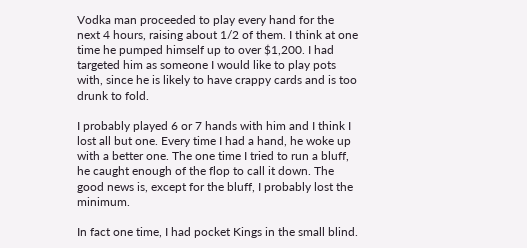Vodka man proceeded to play every hand for the next 4 hours, raising about 1/2 of them. I think at one time he pumped himself up to over $1,200. I had targeted him as someone I would like to play pots with, since he is likely to have crappy cards and is too drunk to fold.

I probably played 6 or 7 hands with him and I think I lost all but one. Every time I had a hand, he woke up with a better one. The one time I tried to run a bluff, he caught enough of the flop to call it down. The good news is, except for the bluff, I probably lost the minimum.

In fact one time, I had pocket Kings in the small blind.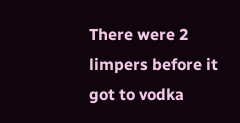There were 2 limpers before it got to vodka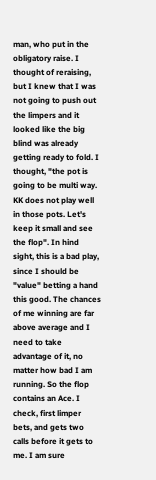man, who put in the obligatory raise. I thought of reraising, but I knew that I was not going to push out the limpers and it looked like the big blind was already getting ready to fold. I thought, "the pot is going to be multi way. KK does not play well in those pots. Let's keep it small and see the flop". In hind sight, this is a bad play, since I should be "value" betting a hand this good. The chances of me winning are far above average and I need to take advantage of it, no matter how bad I am running. So the flop contains an Ace. I check, first limper bets, and gets two calls before it gets to me. I am sure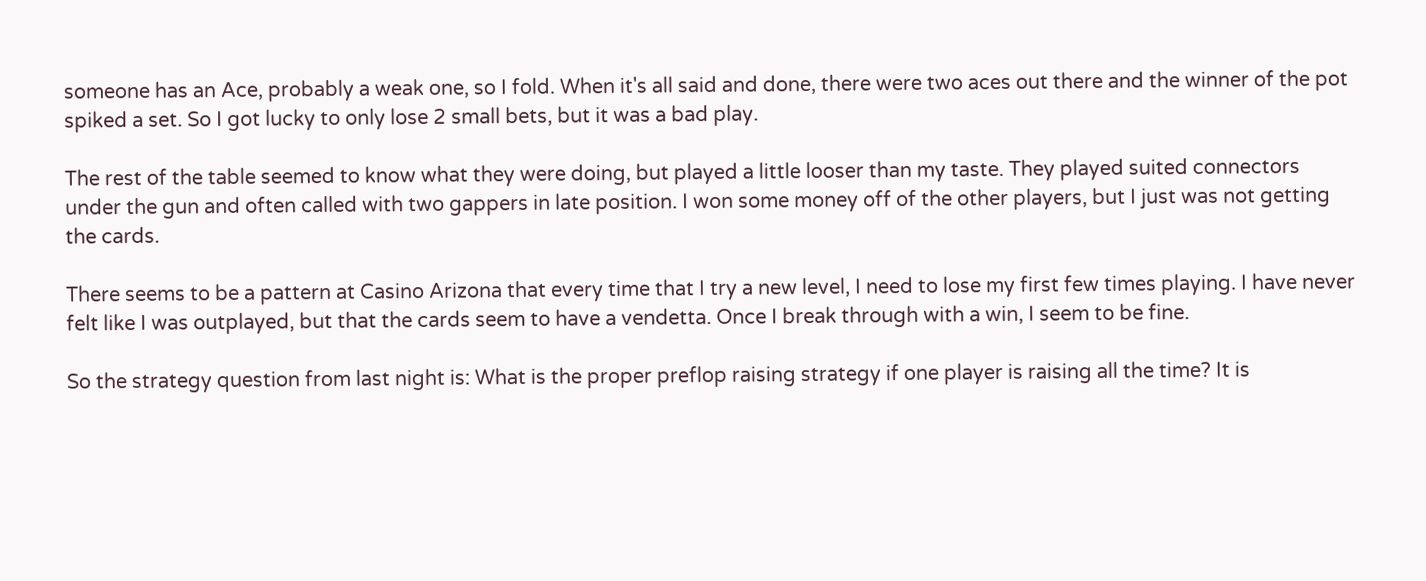someone has an Ace, probably a weak one, so I fold. When it's all said and done, there were two aces out there and the winner of the pot spiked a set. So I got lucky to only lose 2 small bets, but it was a bad play.

The rest of the table seemed to know what they were doing, but played a little looser than my taste. They played suited connectors under the gun and often called with two gappers in late position. I won some money off of the other players, but I just was not getting the cards.

There seems to be a pattern at Casino Arizona that every time that I try a new level, I need to lose my first few times playing. I have never felt like I was outplayed, but that the cards seem to have a vendetta. Once I break through with a win, I seem to be fine.

So the strategy question from last night is: What is the proper preflop raising strategy if one player is raising all the time? It is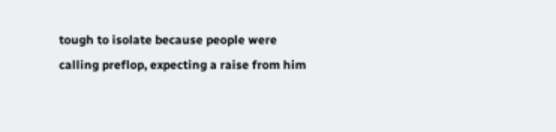tough to isolate because people were calling preflop, expecting a raise from him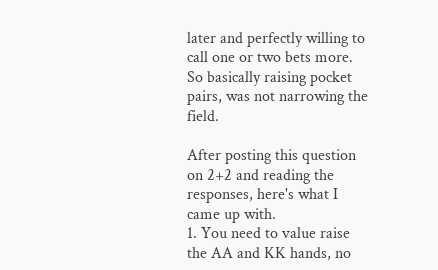later and perfectly willing to call one or two bets more. So basically raising pocket pairs, was not narrowing the field.

After posting this question on 2+2 and reading the responses, here's what I came up with.
1. You need to value raise the AA and KK hands, no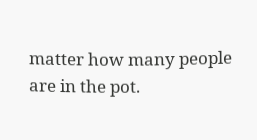matter how many people are in the pot.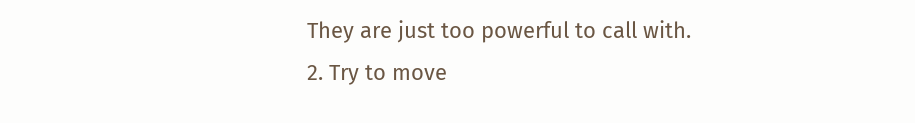They are just too powerful to call with.
2. Try to move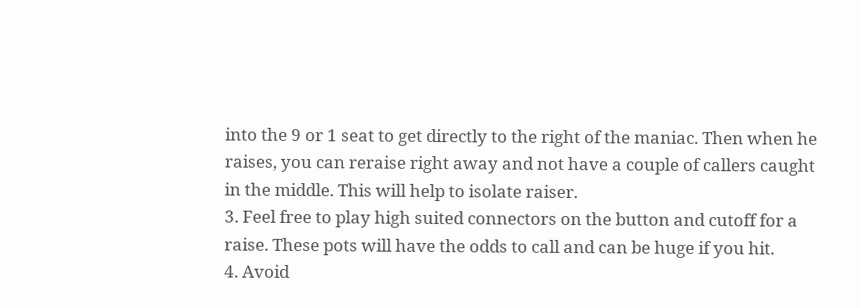into the 9 or 1 seat to get directly to the right of the maniac. Then when he raises, you can reraise right away and not have a couple of callers caught in the middle. This will help to isolate raiser.
3. Feel free to play high suited connectors on the button and cutoff for a raise. These pots will have the odds to call and can be huge if you hit.
4. Avoid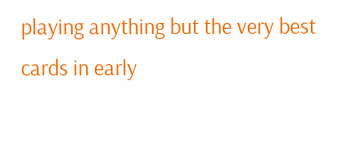playing anything but the very best cards in early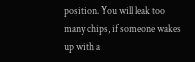position. You will leak too many chips, if someone wakes up with a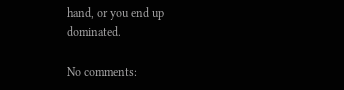hand, or you end up dominated.

No comments: